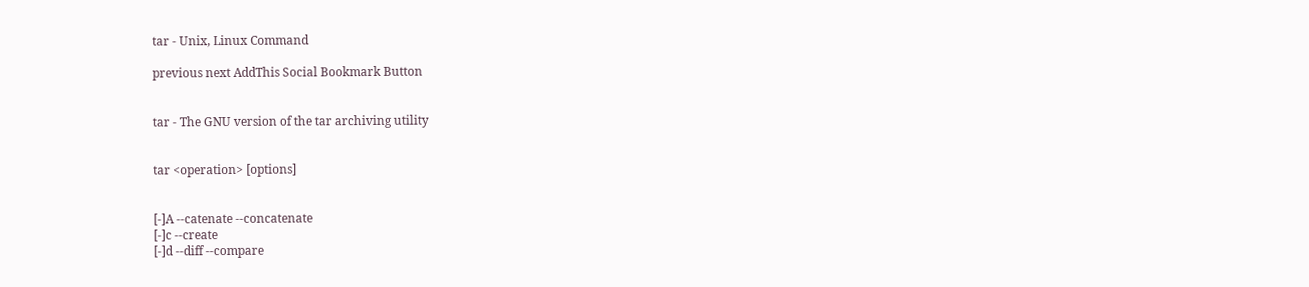tar - Unix, Linux Command

previous next AddThis Social Bookmark Button


tar - The GNU version of the tar archiving utility


tar <operation> [options]


[-]A --catenate --concatenate
[-]c --create
[-]d --diff --compare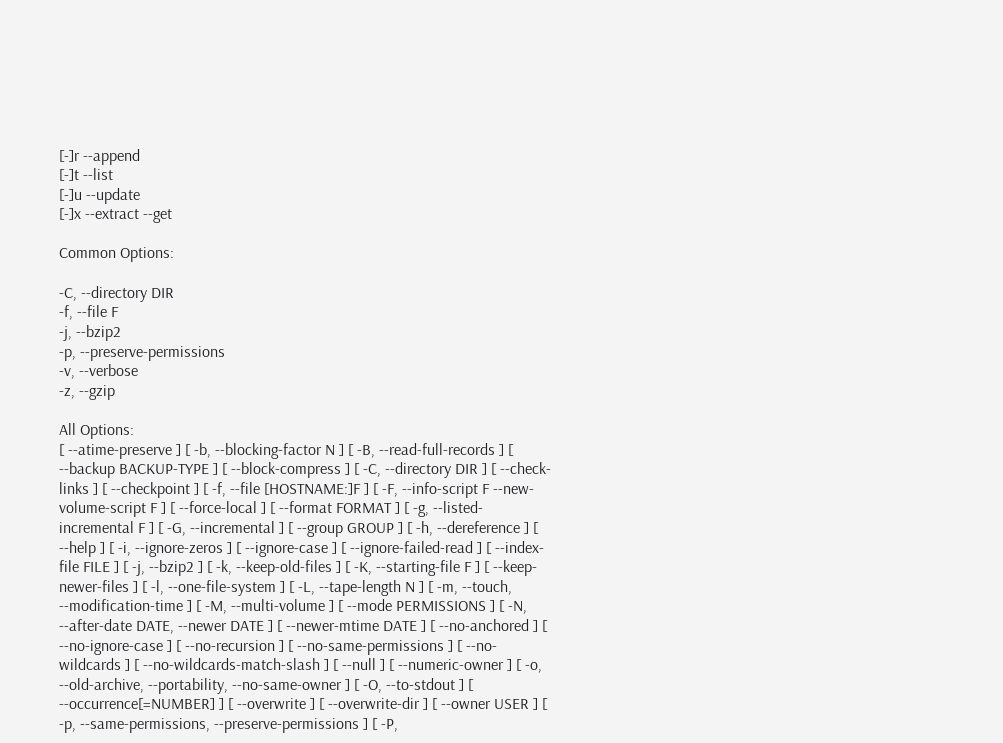[-]r --append
[-]t --list
[-]u --update
[-]x --extract --get

Common Options:

-C, --directory DIR
-f, --file F
-j, --bzip2
-p, --preserve-permissions
-v, --verbose
-z, --gzip

All Options:
[ --atime-preserve ] [ -b, --blocking-factor N ] [ -B, --read-full-records ] [ --backup BACKUP-TYPE ] [ --block-compress ] [ -C, --directory DIR ] [ --check-links ] [ --checkpoint ] [ -f, --file [HOSTNAME:]F ] [ -F, --info-script F --new-volume-script F ] [ --force-local ] [ --format FORMAT ] [ -g, --listed-incremental F ] [ -G, --incremental ] [ --group GROUP ] [ -h, --dereference ] [ --help ] [ -i, --ignore-zeros ] [ --ignore-case ] [ --ignore-failed-read ] [ --index-file FILE ] [ -j, --bzip2 ] [ -k, --keep-old-files ] [ -K, --starting-file F ] [ --keep-newer-files ] [ -l, --one-file-system ] [ -L, --tape-length N ] [ -m, --touch, --modification-time ] [ -M, --multi-volume ] [ --mode PERMISSIONS ] [ -N, --after-date DATE, --newer DATE ] [ --newer-mtime DATE ] [ --no-anchored ] [ --no-ignore-case ] [ --no-recursion ] [ --no-same-permissions ] [ --no-wildcards ] [ --no-wildcards-match-slash ] [ --null ] [ --numeric-owner ] [ -o, --old-archive, --portability, --no-same-owner ] [ -O, --to-stdout ] [ --occurrence[=NUMBER] ] [ --overwrite ] [ --overwrite-dir ] [ --owner USER ] [ -p, --same-permissions, --preserve-permissions ] [ -P,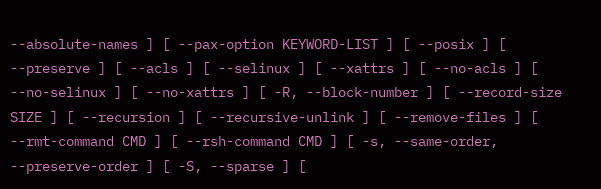--absolute-names ] [ --pax-option KEYWORD-LIST ] [ --posix ] [ --preserve ] [ --acls ] [ --selinux ] [ --xattrs ] [ --no-acls ] [ --no-selinux ] [ --no-xattrs ] [ -R, --block-number ] [ --record-size SIZE ] [ --recursion ] [ --recursive-unlink ] [ --remove-files ] [ --rmt-command CMD ] [ --rsh-command CMD ] [ -s, --same-order, --preserve-order ] [ -S, --sparse ] [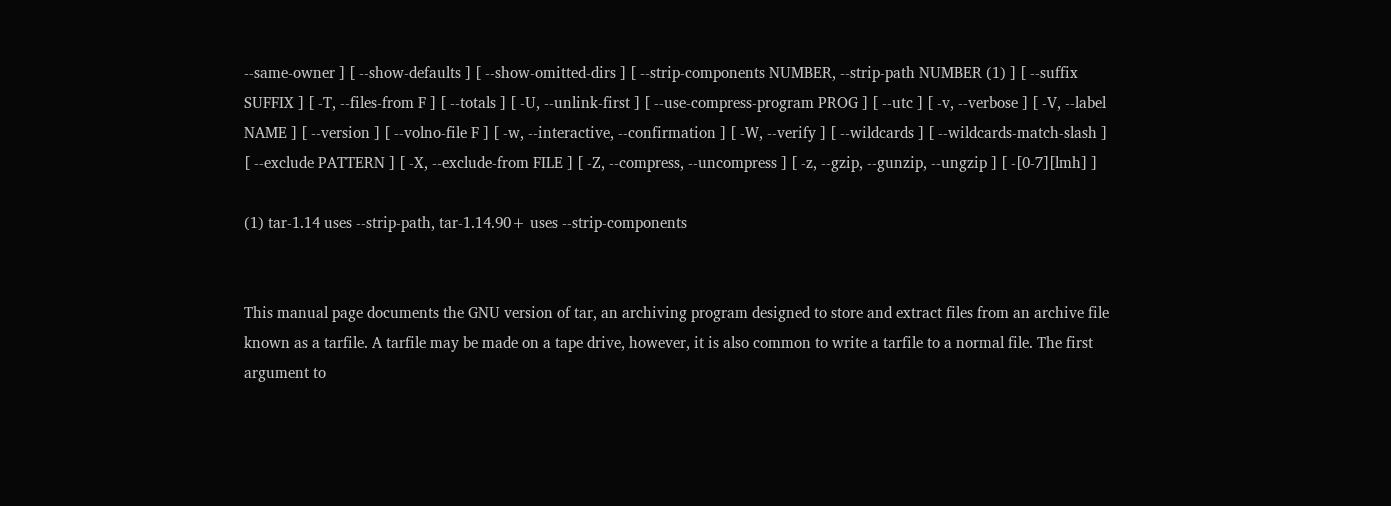--same-owner ] [ --show-defaults ] [ --show-omitted-dirs ] [ --strip-components NUMBER, --strip-path NUMBER (1) ] [ --suffix SUFFIX ] [ -T, --files-from F ] [ --totals ] [ -U, --unlink-first ] [ --use-compress-program PROG ] [ --utc ] [ -v, --verbose ] [ -V, --label NAME ] [ --version ] [ --volno-file F ] [ -w, --interactive, --confirmation ] [ -W, --verify ] [ --wildcards ] [ --wildcards-match-slash ] [ --exclude PATTERN ] [ -X, --exclude-from FILE ] [ -Z, --compress, --uncompress ] [ -z, --gzip, --gunzip, --ungzip ] [ -[0-7][lmh] ]

(1) tar-1.14 uses --strip-path, tar-1.14.90+ uses --strip-components


This manual page documents the GNU version of tar, an archiving program designed to store and extract files from an archive file known as a tarfile. A tarfile may be made on a tape drive, however, it is also common to write a tarfile to a normal file. The first argument to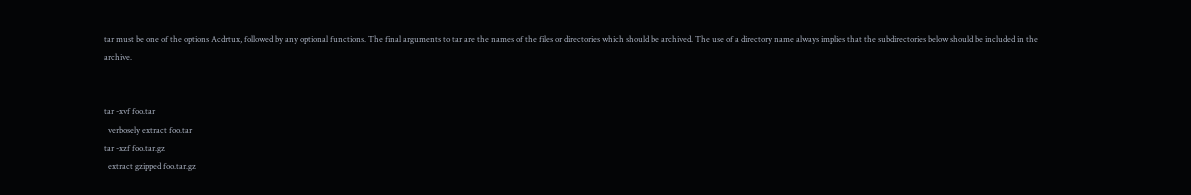tar must be one of the options Acdrtux, followed by any optional functions. The final arguments to tar are the names of the files or directories which should be archived. The use of a directory name always implies that the subdirectories below should be included in the archive.


tar -xvf foo.tar
  verbosely extract foo.tar
tar -xzf foo.tar.gz
  extract gzipped foo.tar.gz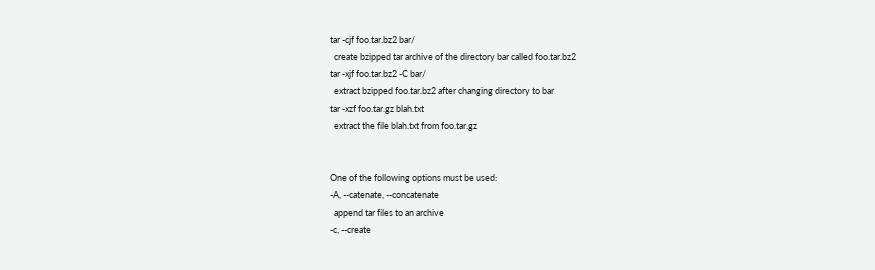tar -cjf foo.tar.bz2 bar/
  create bzipped tar archive of the directory bar called foo.tar.bz2
tar -xjf foo.tar.bz2 -C bar/
  extract bzipped foo.tar.bz2 after changing directory to bar
tar -xzf foo.tar.gz blah.txt
  extract the file blah.txt from foo.tar.gz


One of the following options must be used:
-A, --catenate, --concatenate
  append tar files to an archive
-c, --create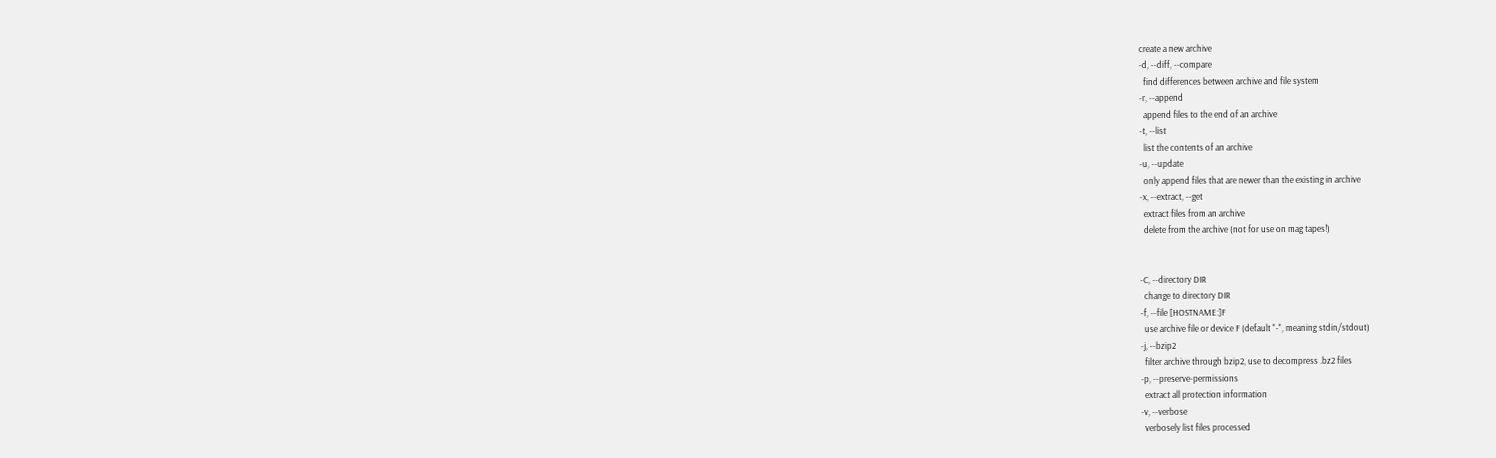create a new archive
-d, --diff, --compare
  find differences between archive and file system
-r, --append
  append files to the end of an archive
-t, --list
  list the contents of an archive
-u, --update
  only append files that are newer than the existing in archive
-x, --extract, --get
  extract files from an archive
  delete from the archive (not for use on mag tapes!)


-C, --directory DIR
  change to directory DIR
-f, --file [HOSTNAME:]F
  use archive file or device F (default "-", meaning stdin/stdout)
-j, --bzip2
  filter archive through bzip2, use to decompress .bz2 files
-p, --preserve-permissions
  extract all protection information
-v, --verbose
  verbosely list files processed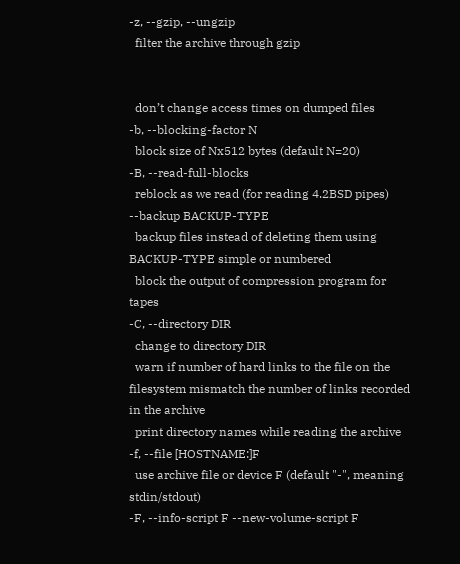-z, --gzip, --ungzip
  filter the archive through gzip


  don’t change access times on dumped files
-b, --blocking-factor N
  block size of Nx512 bytes (default N=20)
-B, --read-full-blocks
  reblock as we read (for reading 4.2BSD pipes)
--backup BACKUP-TYPE
  backup files instead of deleting them using BACKUP-TYPE simple or numbered
  block the output of compression program for tapes
-C, --directory DIR
  change to directory DIR
  warn if number of hard links to the file on the filesystem mismatch the number of links recorded in the archive
  print directory names while reading the archive
-f, --file [HOSTNAME:]F
  use archive file or device F (default "-", meaning stdin/stdout)
-F, --info-script F --new-volume-script F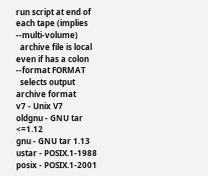run script at end of each tape (implies --multi-volume)
  archive file is local even if has a colon
--format FORMAT
  selects output archive format
v7 - Unix V7
oldgnu - GNU tar <=1.12
gnu - GNU tar 1.13
ustar - POSIX.1-1988
posix - POSIX.1-2001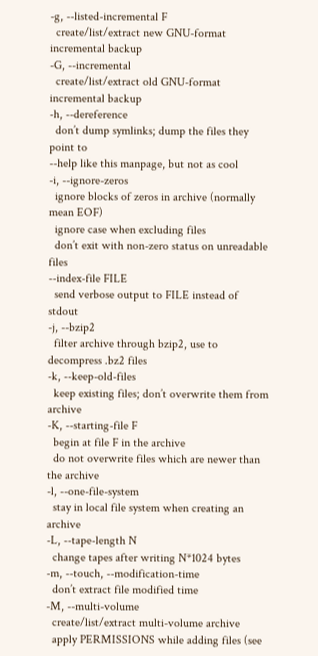-g, --listed-incremental F
  create/list/extract new GNU-format incremental backup
-G, --incremental
  create/list/extract old GNU-format incremental backup
-h, --dereference
  don’t dump symlinks; dump the files they point to
--help like this manpage, but not as cool
-i, --ignore-zeros
  ignore blocks of zeros in archive (normally mean EOF)
  ignore case when excluding files
  don’t exit with non-zero status on unreadable files
--index-file FILE
  send verbose output to FILE instead of stdout
-j, --bzip2
  filter archive through bzip2, use to decompress .bz2 files
-k, --keep-old-files
  keep existing files; don’t overwrite them from archive
-K, --starting-file F
  begin at file F in the archive
  do not overwrite files which are newer than the archive
-l, --one-file-system
  stay in local file system when creating an archive
-L, --tape-length N
  change tapes after writing N*1024 bytes
-m, --touch, --modification-time
  don’t extract file modified time
-M, --multi-volume
  create/list/extract multi-volume archive
  apply PERMISSIONS while adding files (see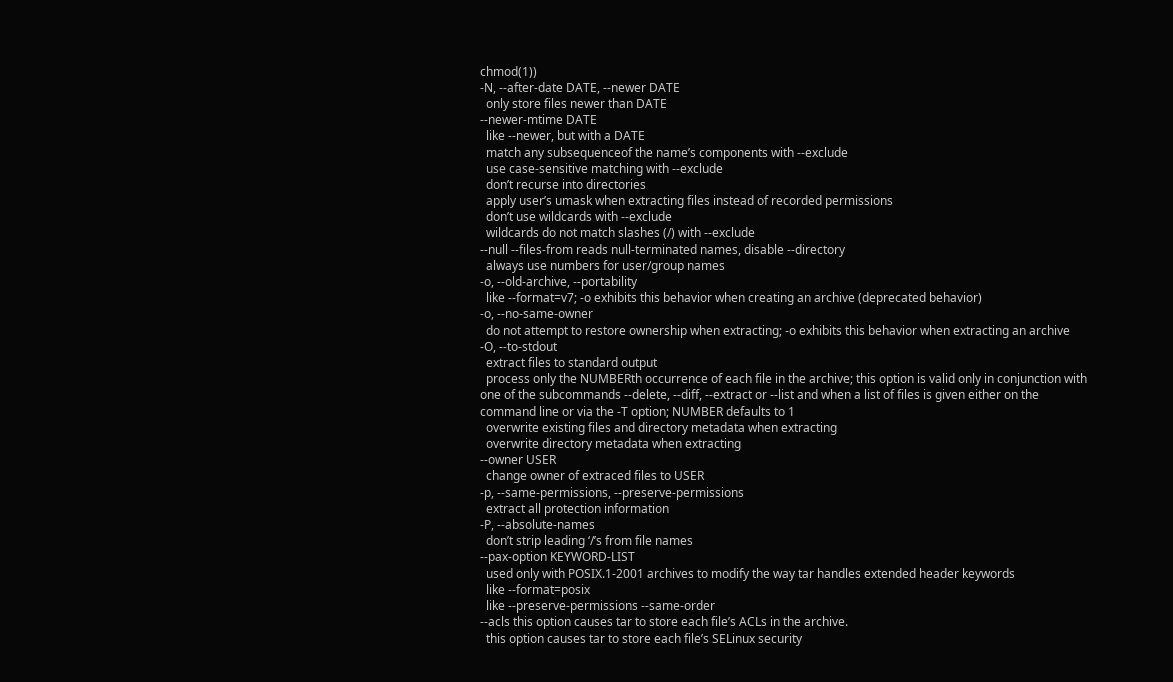chmod(1))
-N, --after-date DATE, --newer DATE
  only store files newer than DATE
--newer-mtime DATE
  like --newer, but with a DATE
  match any subsequenceof the name’s components with --exclude
  use case-sensitive matching with --exclude
  don’t recurse into directories
  apply user’s umask when extracting files instead of recorded permissions
  don’t use wildcards with --exclude
  wildcards do not match slashes (/) with --exclude
--null --files-from reads null-terminated names, disable --directory
  always use numbers for user/group names
-o, --old-archive, --portability
  like --format=v7; -o exhibits this behavior when creating an archive (deprecated behavior)
-o, --no-same-owner
  do not attempt to restore ownership when extracting; -o exhibits this behavior when extracting an archive
-O, --to-stdout
  extract files to standard output
  process only the NUMBERth occurrence of each file in the archive; this option is valid only in conjunction with one of the subcommands --delete, --diff, --extract or --list and when a list of files is given either on the command line or via the -T option; NUMBER defaults to 1
  overwrite existing files and directory metadata when extracting
  overwrite directory metadata when extracting
--owner USER
  change owner of extraced files to USER
-p, --same-permissions, --preserve-permissions
  extract all protection information
-P, --absolute-names
  don’t strip leading ‘/’s from file names
--pax-option KEYWORD-LIST
  used only with POSIX.1-2001 archives to modify the way tar handles extended header keywords
  like --format=posix
  like --preserve-permissions --same-order
--acls this option causes tar to store each file’s ACLs in the archive.
  this option causes tar to store each file’s SELinux security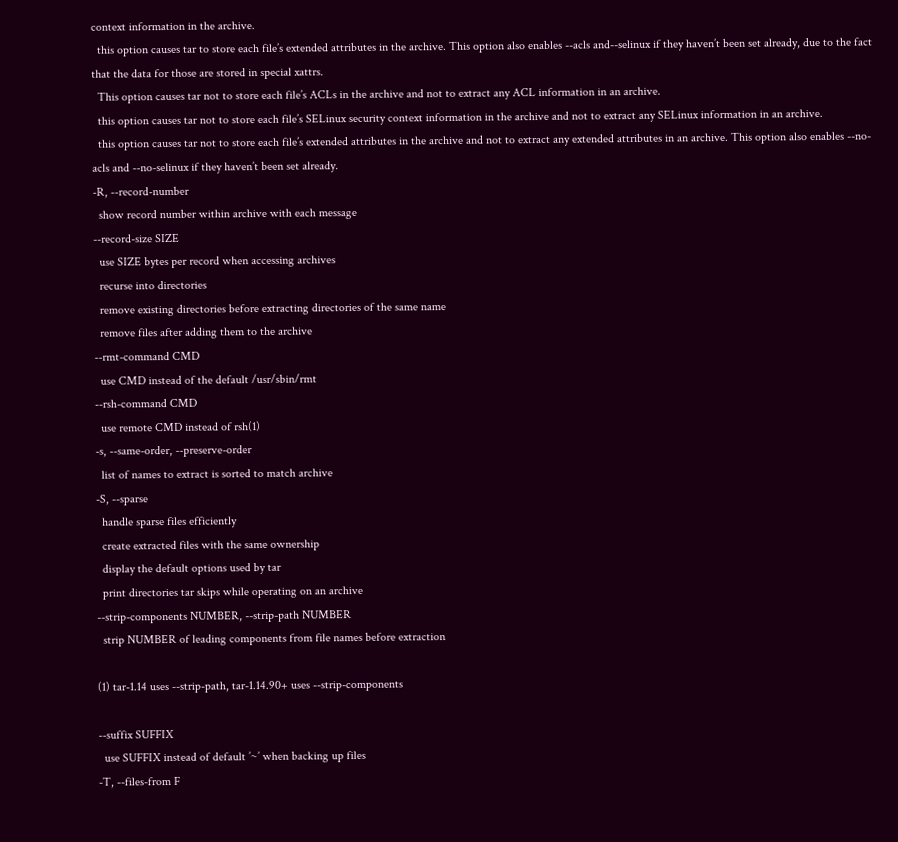context information in the archive.
  this option causes tar to store each file’s extended attributes in the archive. This option also enables --acls and--selinux if they haven’t been set already, due to the fact that the data for those are stored in special xattrs.
  This option causes tar not to store each file’s ACLs in the archive and not to extract any ACL information in an archive.
  this option causes tar not to store each file’s SELinux security context information in the archive and not to extract any SELinux information in an archive.
  this option causes tar not to store each file’s extended attributes in the archive and not to extract any extended attributes in an archive. This option also enables --no-acls and --no-selinux if they haven’t been set already.
-R, --record-number
  show record number within archive with each message
--record-size SIZE
  use SIZE bytes per record when accessing archives
  recurse into directories
  remove existing directories before extracting directories of the same name
  remove files after adding them to the archive
--rmt-command CMD
  use CMD instead of the default /usr/sbin/rmt
--rsh-command CMD
  use remote CMD instead of rsh(1)
-s, --same-order, --preserve-order
  list of names to extract is sorted to match archive
-S, --sparse
  handle sparse files efficiently
  create extracted files with the same ownership
  display the default options used by tar
  print directories tar skips while operating on an archive
--strip-components NUMBER, --strip-path NUMBER
  strip NUMBER of leading components from file names before extraction

(1) tar-1.14 uses --strip-path, tar-1.14.90+ uses --strip-components

--suffix SUFFIX
  use SUFFIX instead of default ’~’ when backing up files
-T, --files-from F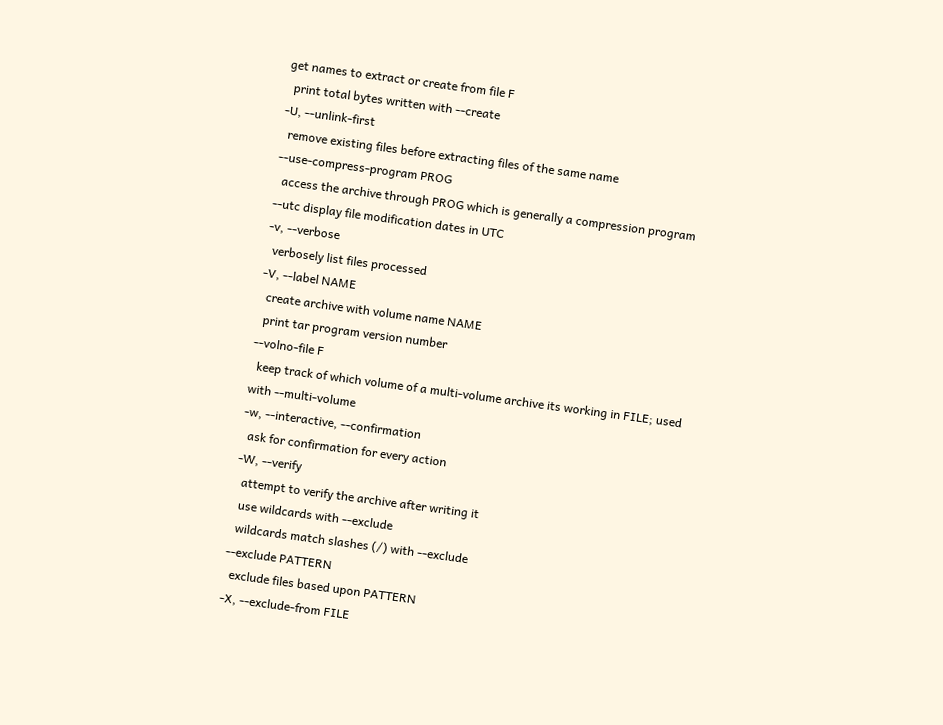get names to extract or create from file F
  print total bytes written with --create
-U, --unlink-first
  remove existing files before extracting files of the same name
--use-compress-program PROG
  access the archive through PROG which is generally a compression program
--utc display file modification dates in UTC
-v, --verbose
  verbosely list files processed
-V, --label NAME
  create archive with volume name NAME
  print tar program version number
--volno-file F
  keep track of which volume of a multi-volume archive its working in FILE; used with --multi-volume
-w, --interactive, --confirmation
  ask for confirmation for every action
-W, --verify
  attempt to verify the archive after writing it
  use wildcards with --exclude
  wildcards match slashes (/) with --exclude
--exclude PATTERN
  exclude files based upon PATTERN
-X, --exclude-from FILE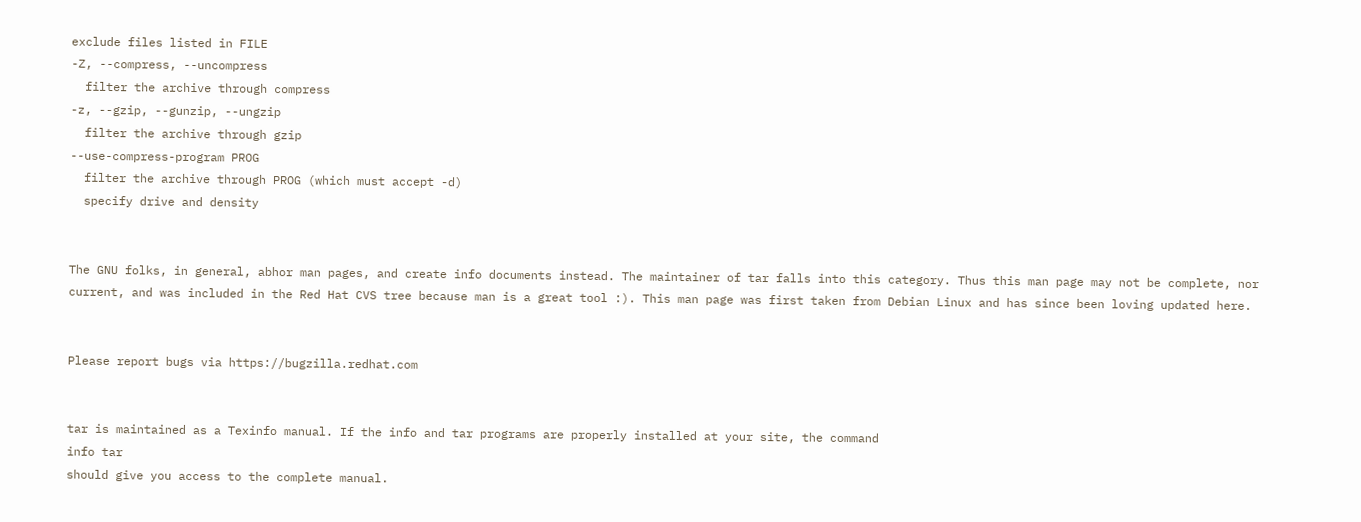exclude files listed in FILE
-Z, --compress, --uncompress
  filter the archive through compress
-z, --gzip, --gunzip, --ungzip
  filter the archive through gzip
--use-compress-program PROG
  filter the archive through PROG (which must accept -d)
  specify drive and density


The GNU folks, in general, abhor man pages, and create info documents instead. The maintainer of tar falls into this category. Thus this man page may not be complete, nor current, and was included in the Red Hat CVS tree because man is a great tool :). This man page was first taken from Debian Linux and has since been loving updated here.


Please report bugs via https://bugzilla.redhat.com


tar is maintained as a Texinfo manual. If the info and tar programs are properly installed at your site, the command
info tar
should give you access to the complete manual.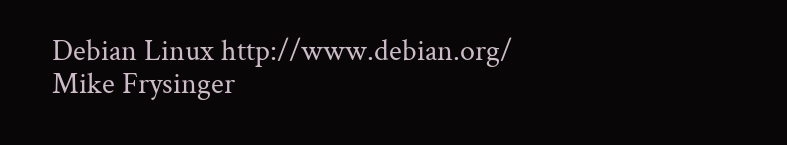Debian Linux http://www.debian.org/
Mike Frysinger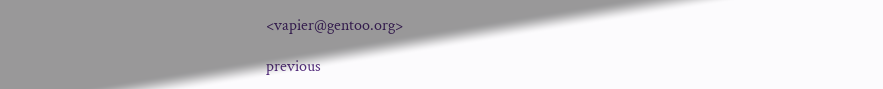<vapier@gentoo.org>

previous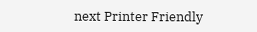next Printer Friendly